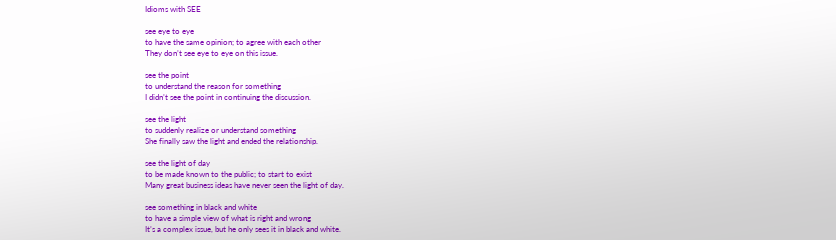Idioms with SEE

see eye to eye
to have the same opinion; to agree with each other
They don’t see eye to eye on this issue.

see the point
to understand the reason for something
I didn’t see the point in continuing the discussion.

see the light
to suddenly realize or understand something
She finally saw the light and ended the relationship.

see the light of day
to be made known to the public; to start to exist
Many great business ideas have never seen the light of day.

see something in black and white
to have a simple view of what is right and wrong
It’s a complex issue, but he only sees it in black and white.